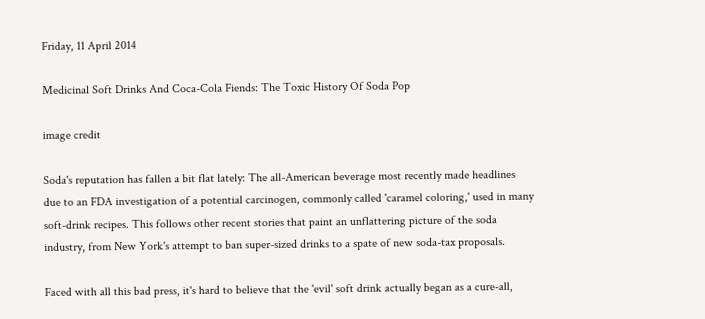Friday, 11 April 2014

Medicinal Soft Drinks And Coca-Cola Fiends: The Toxic History Of Soda Pop

image credit

Soda's reputation has fallen a bit flat lately: The all-American beverage most recently made headlines due to an FDA investigation of a potential carcinogen, commonly called 'caramel coloring,' used in many soft-drink recipes. This follows other recent stories that paint an unflattering picture of the soda industry, from New York's attempt to ban super-sized drinks to a spate of new soda-tax proposals.

Faced with all this bad press, it's hard to believe that the 'evil' soft drink actually began as a cure-all,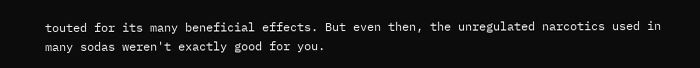touted for its many beneficial effects. But even then, the unregulated narcotics used in many sodas weren't exactly good for you.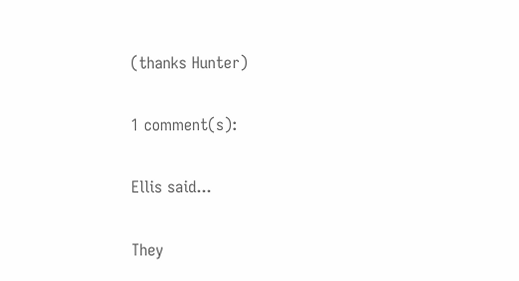(thanks Hunter)

1 comment(s):

Ellis said...

They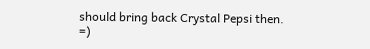should bring back Crystal Pepsi then. =)